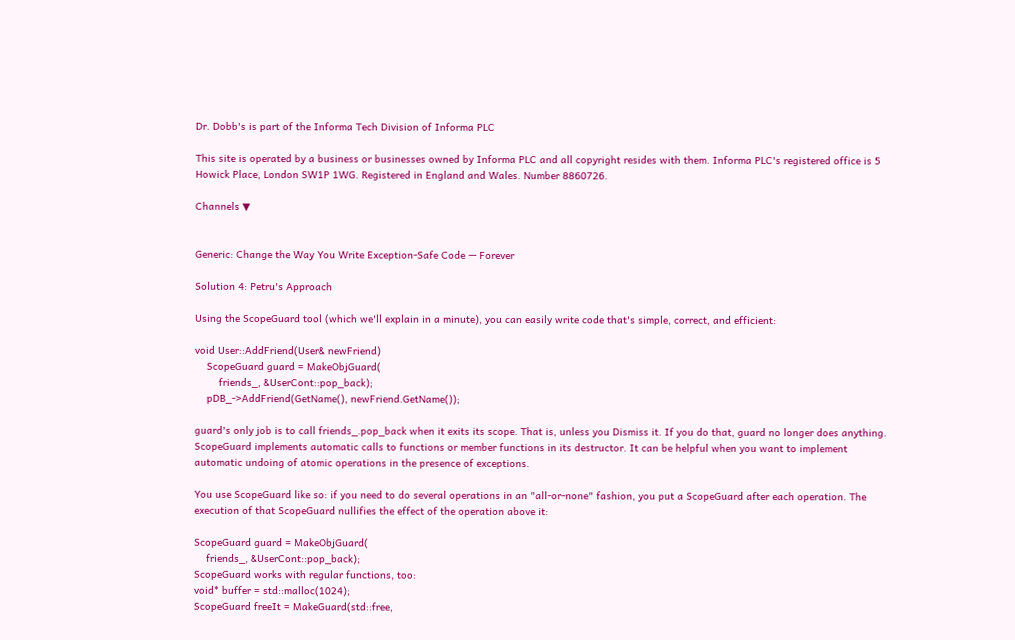Dr. Dobb's is part of the Informa Tech Division of Informa PLC

This site is operated by a business or businesses owned by Informa PLC and all copyright resides with them. Informa PLC's registered office is 5 Howick Place, London SW1P 1WG. Registered in England and Wales. Number 8860726.

Channels ▼


Generic: Change the Way You Write Exception-Safe Code — Forever

Solution 4: Petru's Approach

Using the ScopeGuard tool (which we'll explain in a minute), you can easily write code that's simple, correct, and efficient:

void User::AddFriend(User& newFriend)
    ScopeGuard guard = MakeObjGuard(
        friends_, &UserCont::pop_back);
    pDB_->AddFriend(GetName(), newFriend.GetName());

guard's only job is to call friends_.pop_back when it exits its scope. That is, unless you Dismiss it. If you do that, guard no longer does anything. ScopeGuard implements automatic calls to functions or member functions in its destructor. It can be helpful when you want to implement automatic undoing of atomic operations in the presence of exceptions.

You use ScopeGuard like so: if you need to do several operations in an "all-or-none" fashion, you put a ScopeGuard after each operation. The execution of that ScopeGuard nullifies the effect of the operation above it:

ScopeGuard guard = MakeObjGuard(
    friends_, &UserCont::pop_back);
ScopeGuard works with regular functions, too:
void* buffer = std::malloc(1024);
ScopeGuard freeIt = MakeGuard(std::free,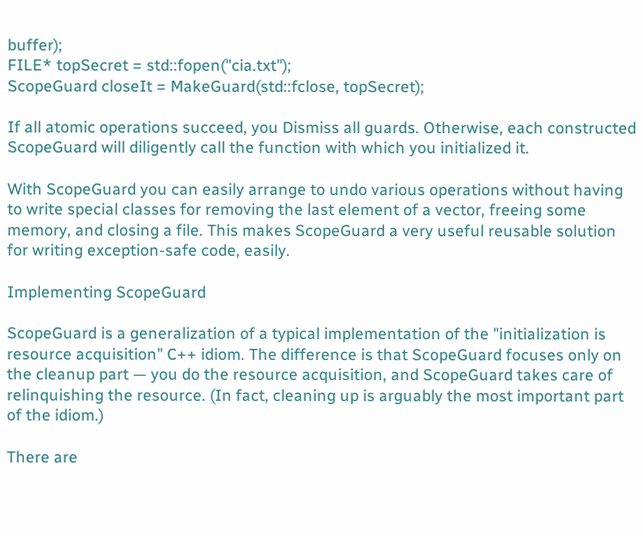buffer);
FILE* topSecret = std::fopen("cia.txt");
ScopeGuard closeIt = MakeGuard(std::fclose, topSecret);

If all atomic operations succeed, you Dismiss all guards. Otherwise, each constructed ScopeGuard will diligently call the function with which you initialized it.

With ScopeGuard you can easily arrange to undo various operations without having to write special classes for removing the last element of a vector, freeing some memory, and closing a file. This makes ScopeGuard a very useful reusable solution for writing exception-safe code, easily.

Implementing ScopeGuard

ScopeGuard is a generalization of a typical implementation of the "initialization is resource acquisition" C++ idiom. The difference is that ScopeGuard focuses only on the cleanup part — you do the resource acquisition, and ScopeGuard takes care of relinquishing the resource. (In fact, cleaning up is arguably the most important part of the idiom.)

There are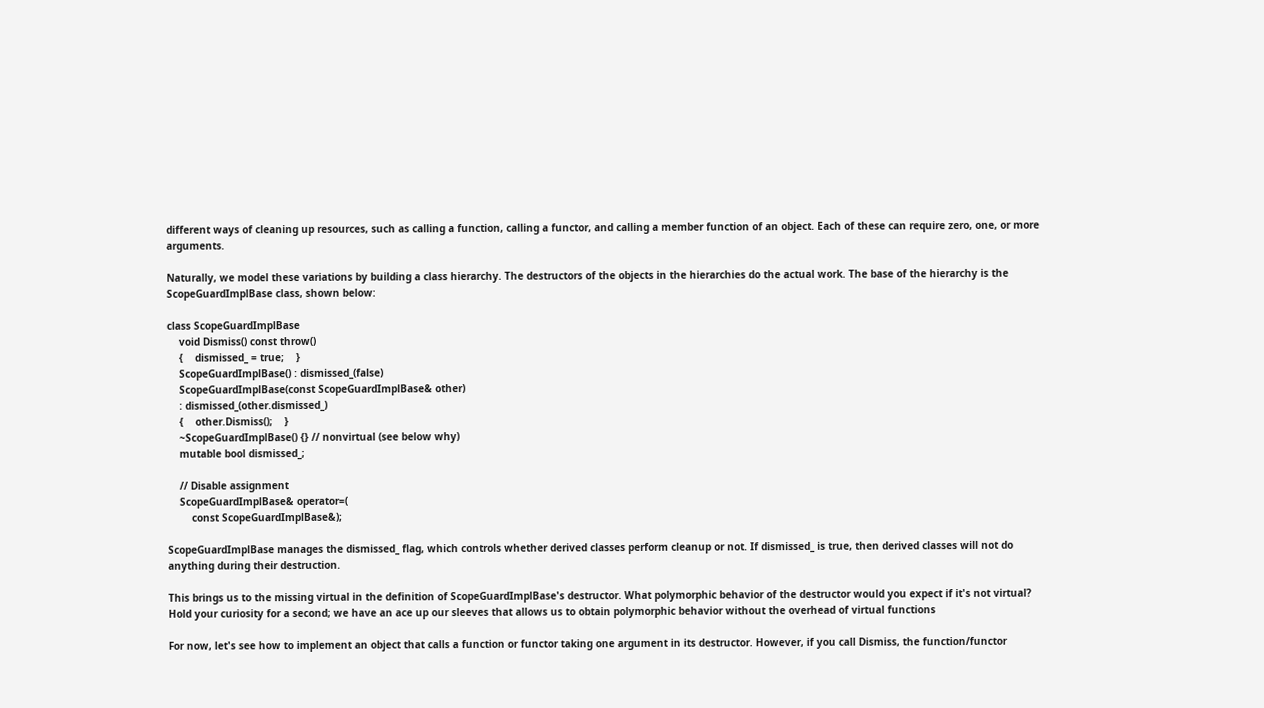different ways of cleaning up resources, such as calling a function, calling a functor, and calling a member function of an object. Each of these can require zero, one, or more arguments.

Naturally, we model these variations by building a class hierarchy. The destructors of the objects in the hierarchies do the actual work. The base of the hierarchy is the ScopeGuardImplBase class, shown below:

class ScopeGuardImplBase
    void Dismiss() const throw()
    {    dismissed_ = true;    }
    ScopeGuardImplBase() : dismissed_(false)
    ScopeGuardImplBase(const ScopeGuardImplBase& other)
    : dismissed_(other.dismissed_)
    {    other.Dismiss();    }
    ~ScopeGuardImplBase() {} // nonvirtual (see below why)
    mutable bool dismissed_;

    // Disable assignment
    ScopeGuardImplBase& operator=(
        const ScopeGuardImplBase&);

ScopeGuardImplBase manages the dismissed_ flag, which controls whether derived classes perform cleanup or not. If dismissed_ is true, then derived classes will not do anything during their destruction.

This brings us to the missing virtual in the definition of ScopeGuardImplBase's destructor. What polymorphic behavior of the destructor would you expect if it's not virtual? Hold your curiosity for a second; we have an ace up our sleeves that allows us to obtain polymorphic behavior without the overhead of virtual functions

For now, let's see how to implement an object that calls a function or functor taking one argument in its destructor. However, if you call Dismiss, the function/functor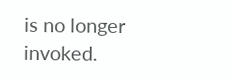is no longer invoked.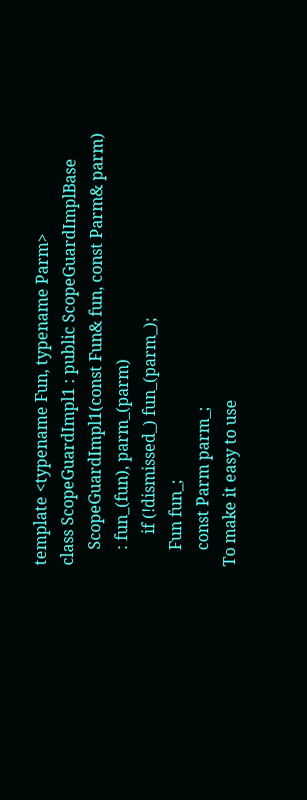template <typename Fun, typename Parm>
class ScopeGuardImpl1 : public ScopeGuardImplBase
    ScopeGuardImpl1(const Fun& fun, const Parm& parm)
    : fun_(fun), parm_(parm)
        if (!dismissed_) fun_(parm_);
    Fun fun_;
    const Parm parm_;
To make it easy to use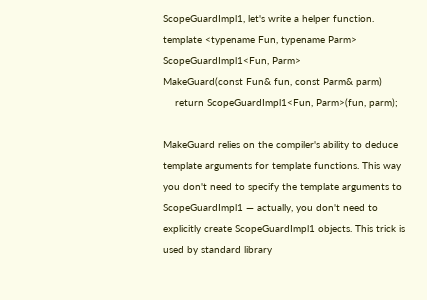ScopeGuardImpl1, let's write a helper function.
template <typename Fun, typename Parm>
ScopeGuardImpl1<Fun, Parm>
MakeGuard(const Fun& fun, const Parm& parm)
    return ScopeGuardImpl1<Fun, Parm>(fun, parm);

MakeGuard relies on the compiler's ability to deduce template arguments for template functions. This way you don't need to specify the template arguments to ScopeGuardImpl1 — actually, you don't need to explicitly create ScopeGuardImpl1 objects. This trick is used by standard library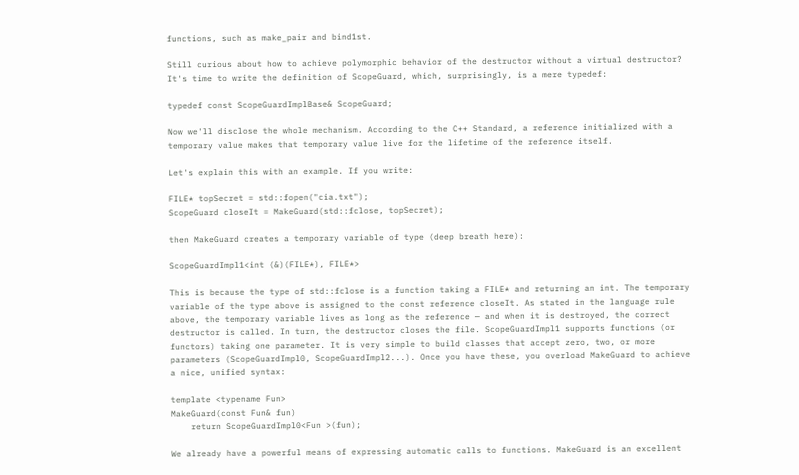functions, such as make_pair and bind1st.

Still curious about how to achieve polymorphic behavior of the destructor without a virtual destructor? It's time to write the definition of ScopeGuard, which, surprisingly, is a mere typedef:

typedef const ScopeGuardImplBase& ScopeGuard;

Now we'll disclose the whole mechanism. According to the C++ Standard, a reference initialized with a temporary value makes that temporary value live for the lifetime of the reference itself.

Let's explain this with an example. If you write:

FILE* topSecret = std::fopen("cia.txt");
ScopeGuard closeIt = MakeGuard(std::fclose, topSecret);

then MakeGuard creates a temporary variable of type (deep breath here):

ScopeGuardImpl1<int (&)(FILE*), FILE*>

This is because the type of std::fclose is a function taking a FILE* and returning an int. The temporary variable of the type above is assigned to the const reference closeIt. As stated in the language rule above, the temporary variable lives as long as the reference — and when it is destroyed, the correct destructor is called. In turn, the destructor closes the file. ScopeGuardImpl1 supports functions (or functors) taking one parameter. It is very simple to build classes that accept zero, two, or more parameters (ScopeGuardImpl0, ScopeGuardImpl2...). Once you have these, you overload MakeGuard to achieve a nice, unified syntax:

template <typename Fun>
MakeGuard(const Fun& fun)
    return ScopeGuardImpl0<Fun >(fun);

We already have a powerful means of expressing automatic calls to functions. MakeGuard is an excellent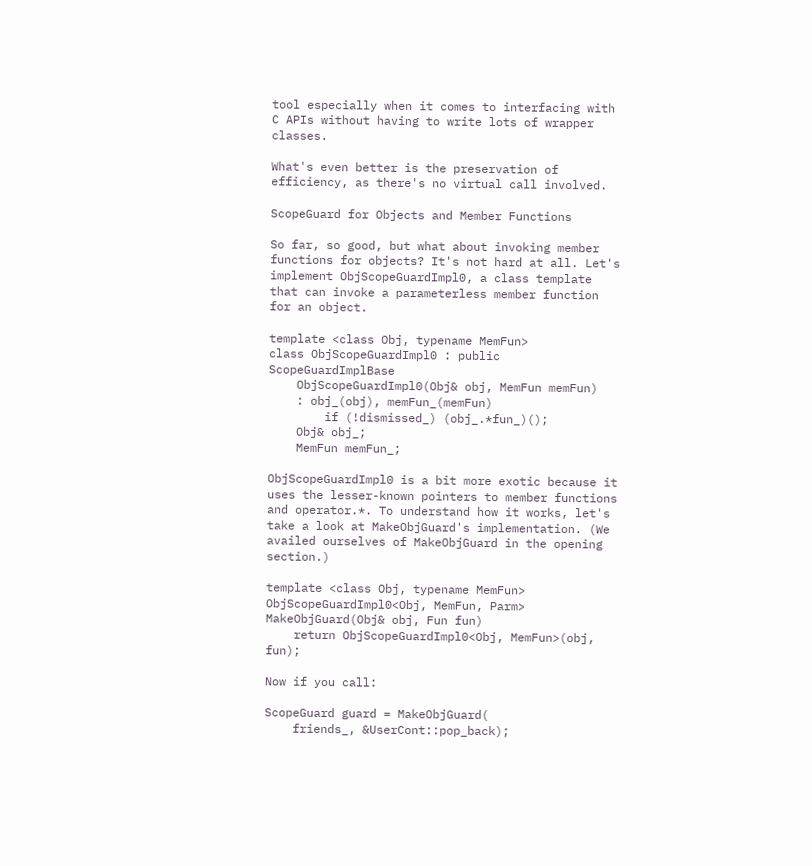tool especially when it comes to interfacing with C APIs without having to write lots of wrapper classes.

What's even better is the preservation of efficiency, as there's no virtual call involved.

ScopeGuard for Objects and Member Functions

So far, so good, but what about invoking member functions for objects? It's not hard at all. Let's implement ObjScopeGuardImpl0, a class template that can invoke a parameterless member function for an object.

template <class Obj, typename MemFun>
class ObjScopeGuardImpl0 : public ScopeGuardImplBase
    ObjScopeGuardImpl0(Obj& obj, MemFun memFun)
    : obj_(obj), memFun_(memFun)
        if (!dismissed_) (obj_.*fun_)();
    Obj& obj_;
    MemFun memFun_;

ObjScopeGuardImpl0 is a bit more exotic because it uses the lesser-known pointers to member functions and operator.*. To understand how it works, let's take a look at MakeObjGuard's implementation. (We availed ourselves of MakeObjGuard in the opening section.)

template <class Obj, typename MemFun>
ObjScopeGuardImpl0<Obj, MemFun, Parm>
MakeObjGuard(Obj& obj, Fun fun)
    return ObjScopeGuardImpl0<Obj, MemFun>(obj, fun);

Now if you call:

ScopeGuard guard = MakeObjGuard(
    friends_, &UserCont::pop_back);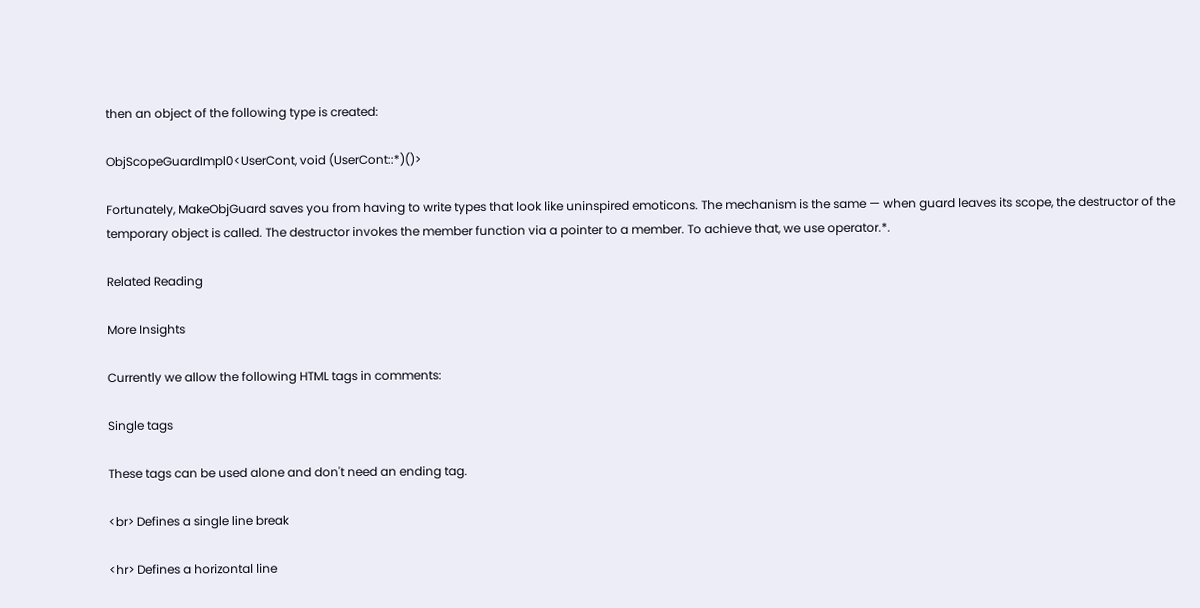then an object of the following type is created:

ObjScopeGuardImpl0<UserCont, void (UserCont::*)()>

Fortunately, MakeObjGuard saves you from having to write types that look like uninspired emoticons. The mechanism is the same — when guard leaves its scope, the destructor of the temporary object is called. The destructor invokes the member function via a pointer to a member. To achieve that, we use operator.*.

Related Reading

More Insights

Currently we allow the following HTML tags in comments:

Single tags

These tags can be used alone and don't need an ending tag.

<br> Defines a single line break

<hr> Defines a horizontal line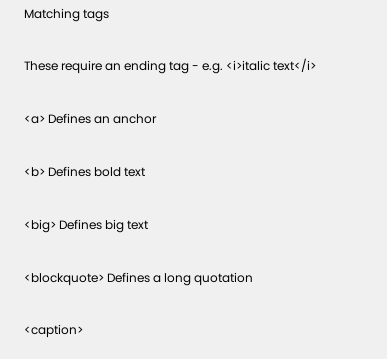Matching tags

These require an ending tag - e.g. <i>italic text</i>

<a> Defines an anchor

<b> Defines bold text

<big> Defines big text

<blockquote> Defines a long quotation

<caption>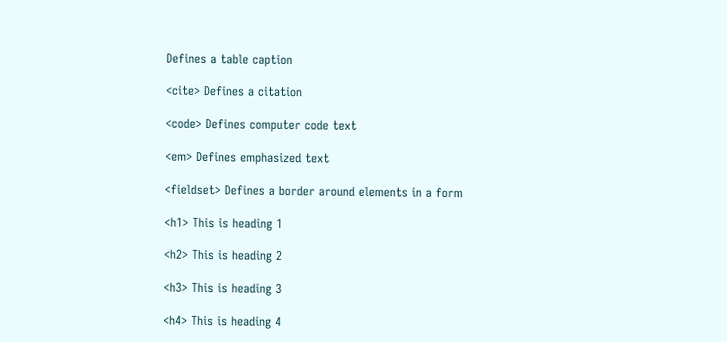Defines a table caption

<cite> Defines a citation

<code> Defines computer code text

<em> Defines emphasized text

<fieldset> Defines a border around elements in a form

<h1> This is heading 1

<h2> This is heading 2

<h3> This is heading 3

<h4> This is heading 4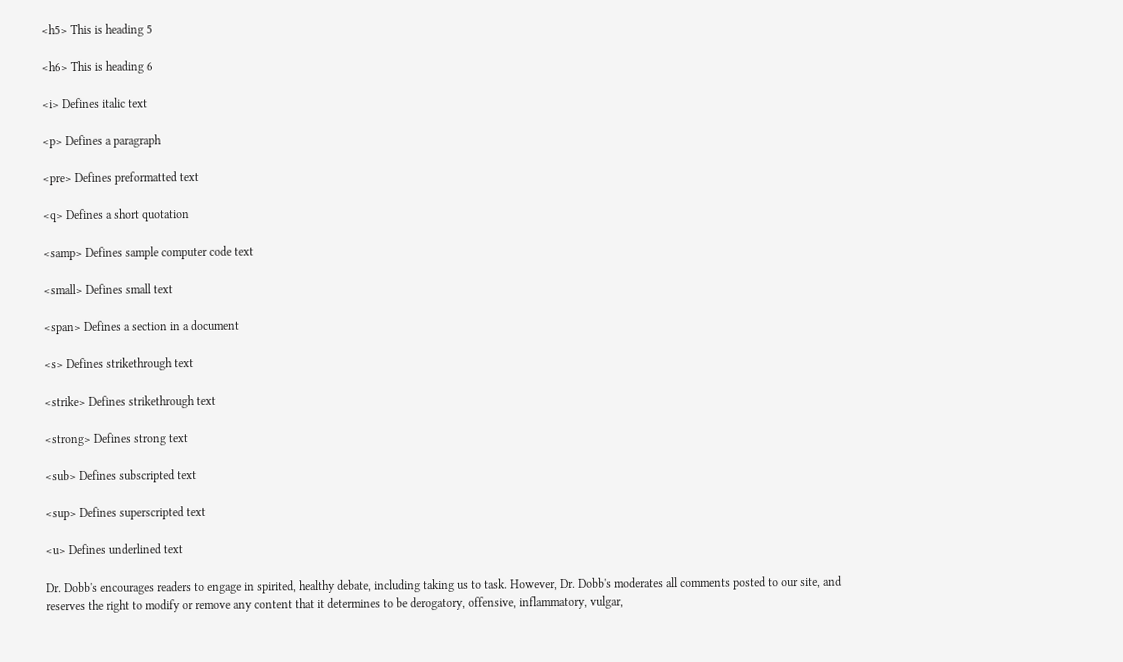<h5> This is heading 5

<h6> This is heading 6

<i> Defines italic text

<p> Defines a paragraph

<pre> Defines preformatted text

<q> Defines a short quotation

<samp> Defines sample computer code text

<small> Defines small text

<span> Defines a section in a document

<s> Defines strikethrough text

<strike> Defines strikethrough text

<strong> Defines strong text

<sub> Defines subscripted text

<sup> Defines superscripted text

<u> Defines underlined text

Dr. Dobb's encourages readers to engage in spirited, healthy debate, including taking us to task. However, Dr. Dobb's moderates all comments posted to our site, and reserves the right to modify or remove any content that it determines to be derogatory, offensive, inflammatory, vulgar,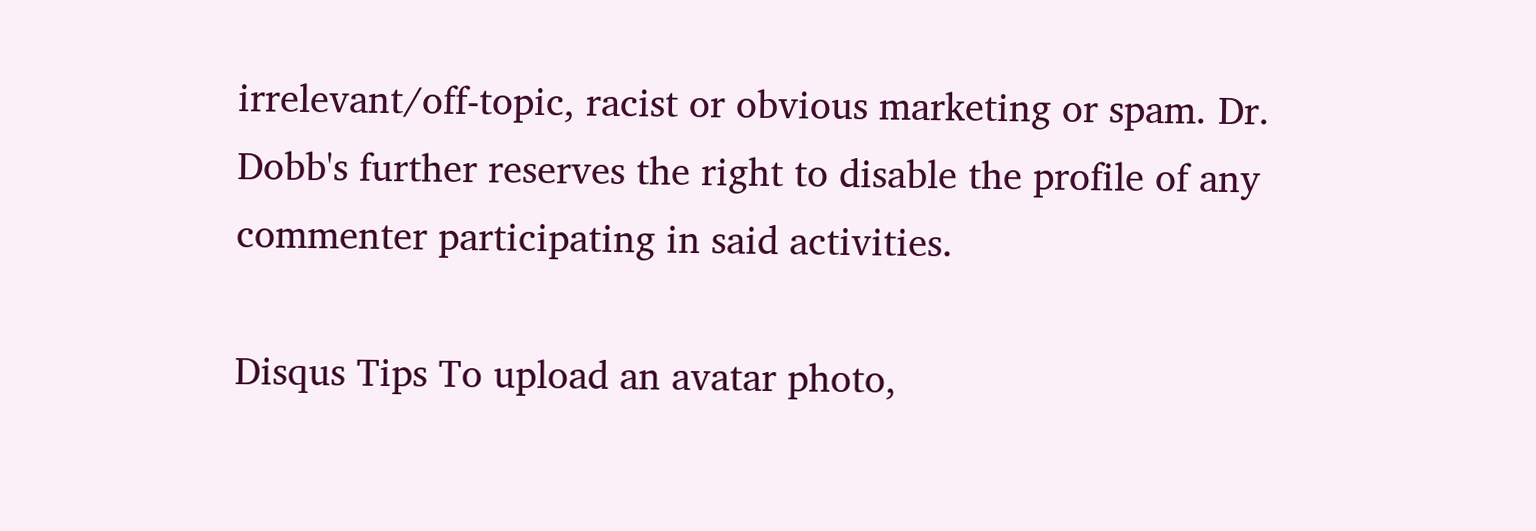irrelevant/off-topic, racist or obvious marketing or spam. Dr. Dobb's further reserves the right to disable the profile of any commenter participating in said activities.

Disqus Tips To upload an avatar photo,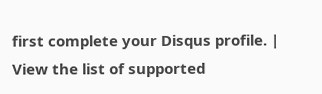first complete your Disqus profile. | View the list of supported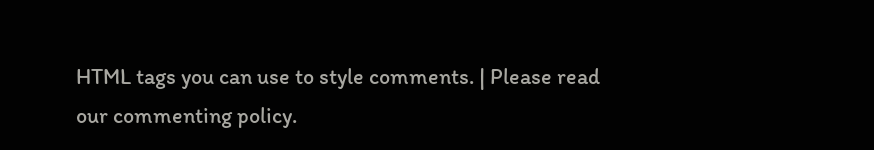HTML tags you can use to style comments. | Please read our commenting policy.